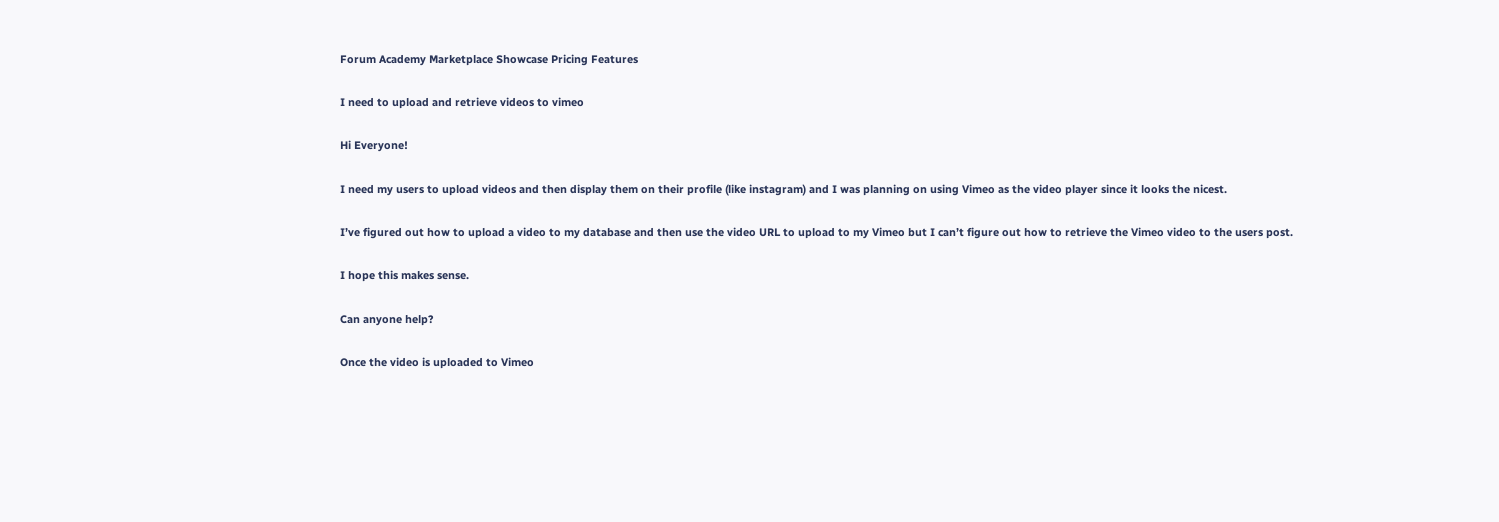Forum Academy Marketplace Showcase Pricing Features

I need to upload and retrieve videos to vimeo

Hi Everyone!

I need my users to upload videos and then display them on their profile (like instagram) and I was planning on using Vimeo as the video player since it looks the nicest.

I’ve figured out how to upload a video to my database and then use the video URL to upload to my Vimeo but I can’t figure out how to retrieve the Vimeo video to the users post.

I hope this makes sense.

Can anyone help?

Once the video is uploaded to Vimeo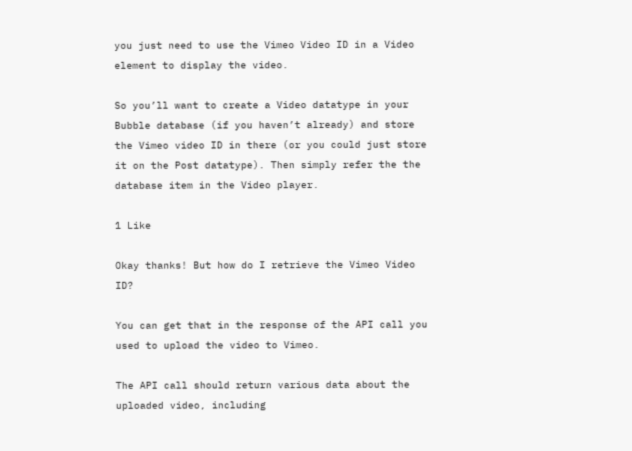you just need to use the Vimeo Video ID in a Video element to display the video.

So you’ll want to create a Video datatype in your Bubble database (if you haven’t already) and store the Vimeo video ID in there (or you could just store it on the Post datatype). Then simply refer the the database item in the Video player.

1 Like

Okay thanks! But how do I retrieve the Vimeo Video ID?

You can get that in the response of the API call you used to upload the video to Vimeo.

The API call should return various data about the uploaded video, including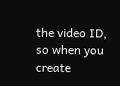the video ID, so when you create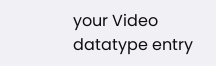your Video datatype entry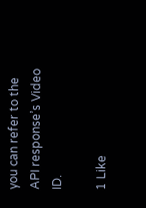you can refer to the API response’s Video ID.

1 Like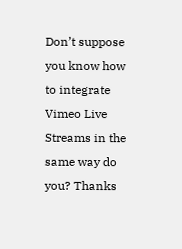Don’t suppose you know how to integrate Vimeo Live Streams in the same way do you? Thanks